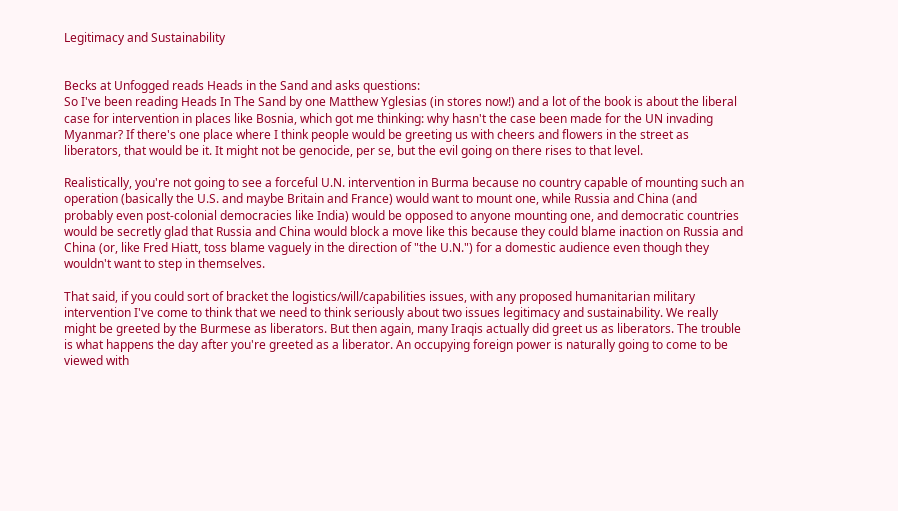Legitimacy and Sustainability


Becks at Unfogged reads Heads in the Sand and asks questions:
So I've been reading Heads In The Sand by one Matthew Yglesias (in stores now!) and a lot of the book is about the liberal case for intervention in places like Bosnia, which got me thinking: why hasn't the case been made for the UN invading Myanmar? If there's one place where I think people would be greeting us with cheers and flowers in the street as liberators, that would be it. It might not be genocide, per se, but the evil going on there rises to that level.

Realistically, you're not going to see a forceful U.N. intervention in Burma because no country capable of mounting such an operation (basically the U.S. and maybe Britain and France) would want to mount one, while Russia and China (and probably even post-colonial democracies like India) would be opposed to anyone mounting one, and democratic countries would be secretly glad that Russia and China would block a move like this because they could blame inaction on Russia and China (or, like Fred Hiatt, toss blame vaguely in the direction of "the U.N.") for a domestic audience even though they wouldn't want to step in themselves.

That said, if you could sort of bracket the logistics/will/capabilities issues, with any proposed humanitarian military intervention I've come to think that we need to think seriously about two issues legitimacy and sustainability. We really might be greeted by the Burmese as liberators. But then again, many Iraqis actually did greet us as liberators. The trouble is what happens the day after you're greeted as a liberator. An occupying foreign power is naturally going to come to be viewed with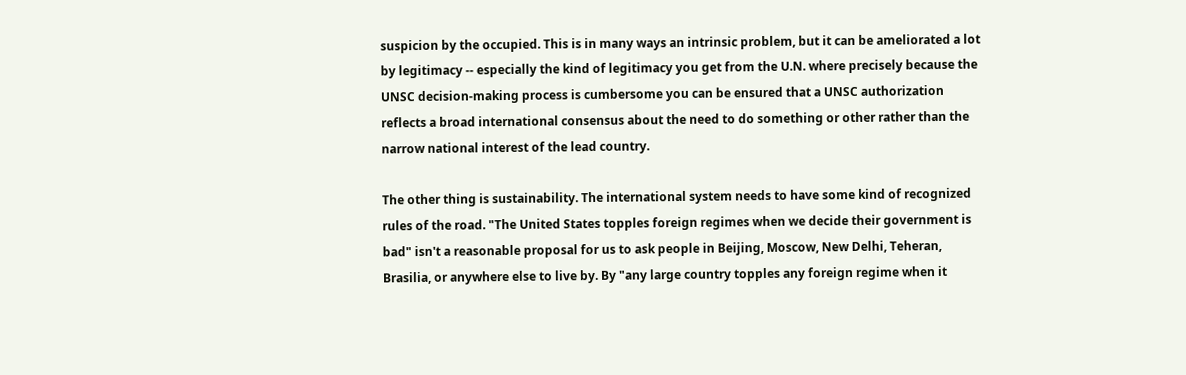suspicion by the occupied. This is in many ways an intrinsic problem, but it can be ameliorated a lot by legitimacy -- especially the kind of legitimacy you get from the U.N. where precisely because the UNSC decision-making process is cumbersome you can be ensured that a UNSC authorization reflects a broad international consensus about the need to do something or other rather than the narrow national interest of the lead country.

The other thing is sustainability. The international system needs to have some kind of recognized rules of the road. "The United States topples foreign regimes when we decide their government is bad" isn't a reasonable proposal for us to ask people in Beijing, Moscow, New Delhi, Teheran, Brasilia, or anywhere else to live by. By "any large country topples any foreign regime when it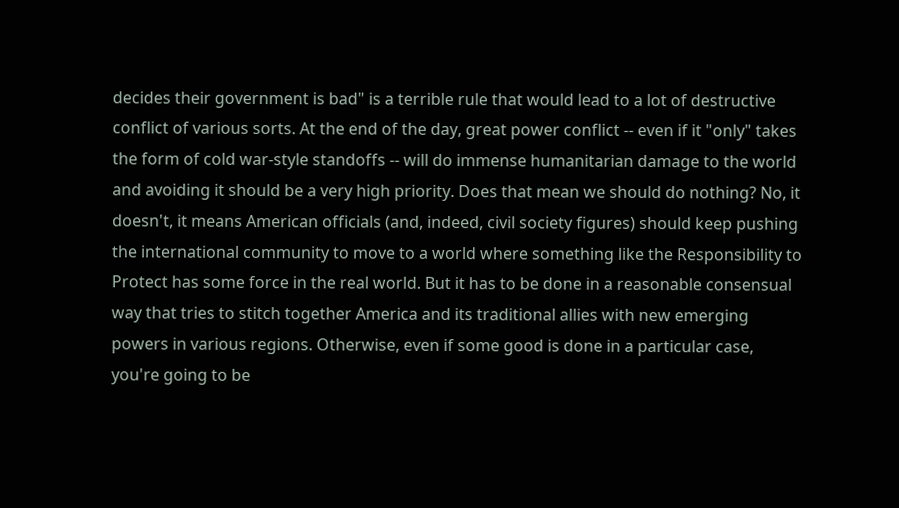decides their government is bad" is a terrible rule that would lead to a lot of destructive conflict of various sorts. At the end of the day, great power conflict -- even if it "only" takes the form of cold war-style standoffs -- will do immense humanitarian damage to the world and avoiding it should be a very high priority. Does that mean we should do nothing? No, it doesn't, it means American officials (and, indeed, civil society figures) should keep pushing the international community to move to a world where something like the Responsibility to Protect has some force in the real world. But it has to be done in a reasonable consensual way that tries to stitch together America and its traditional allies with new emerging powers in various regions. Otherwise, even if some good is done in a particular case, you're going to be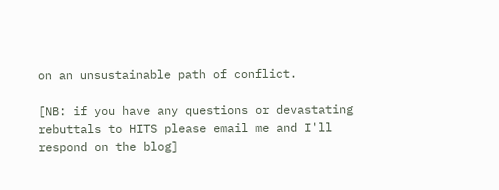on an unsustainable path of conflict.

[NB: if you have any questions or devastating rebuttals to HITS please email me and I'll respond on the blog]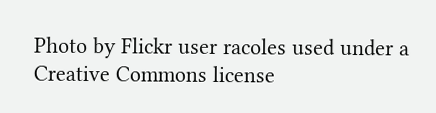Photo by Flickr user racoles used under a Creative Commons license